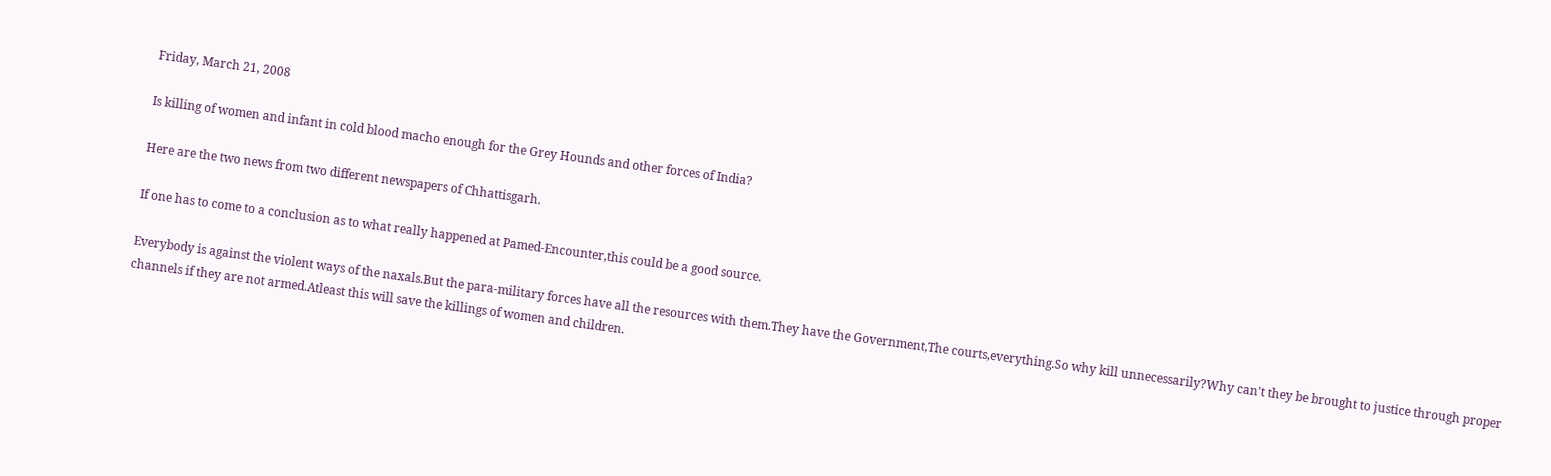Friday, March 21, 2008

Is killing of women and infant in cold blood macho enough for the Grey Hounds and other forces of India?

Here are the two news from two different newspapers of Chhattisgarh.

If one has to come to a conclusion as to what really happened at Pamed-Encounter,this could be a good source.

Everybody is against the violent ways of the naxals.But the para-military forces have all the resources with them.They have the Government,The courts,everything.So why kill unnecessarily?Why can't they be brought to justice through proper channels if they are not armed.Atleast this will save the killings of women and children.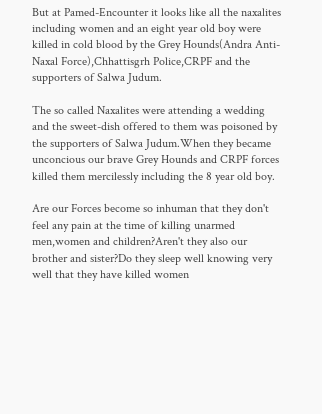But at Pamed-Encounter it looks like all the naxalites including women and an eight year old boy were killed in cold blood by the Grey Hounds(Andra Anti-Naxal Force),Chhattisgrh Police,CRPF and the supporters of Salwa Judum.

The so called Naxalites were attending a wedding and the sweet-dish offered to them was poisoned by the supporters of Salwa Judum.When they became unconcious our brave Grey Hounds and CRPF forces killed them mercilessly including the 8 year old boy.

Are our Forces become so inhuman that they don't feel any pain at the time of killing unarmed men,women and children?Aren't they also our brother and sister?Do they sleep well knowing very well that they have killed women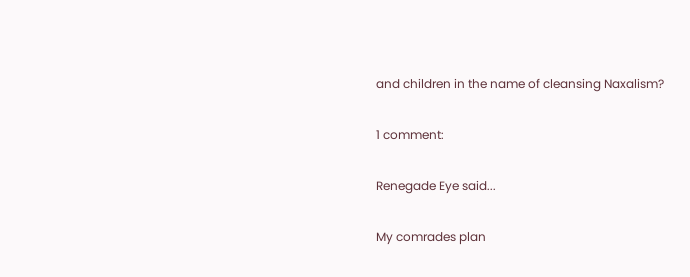and children in the name of cleansing Naxalism?

1 comment:

Renegade Eye said...

My comrades plan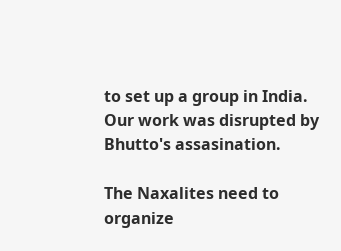to set up a group in India. Our work was disrupted by Bhutto's assasination.

The Naxalites need to organize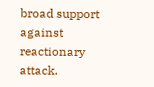broad support against reactionary attack.